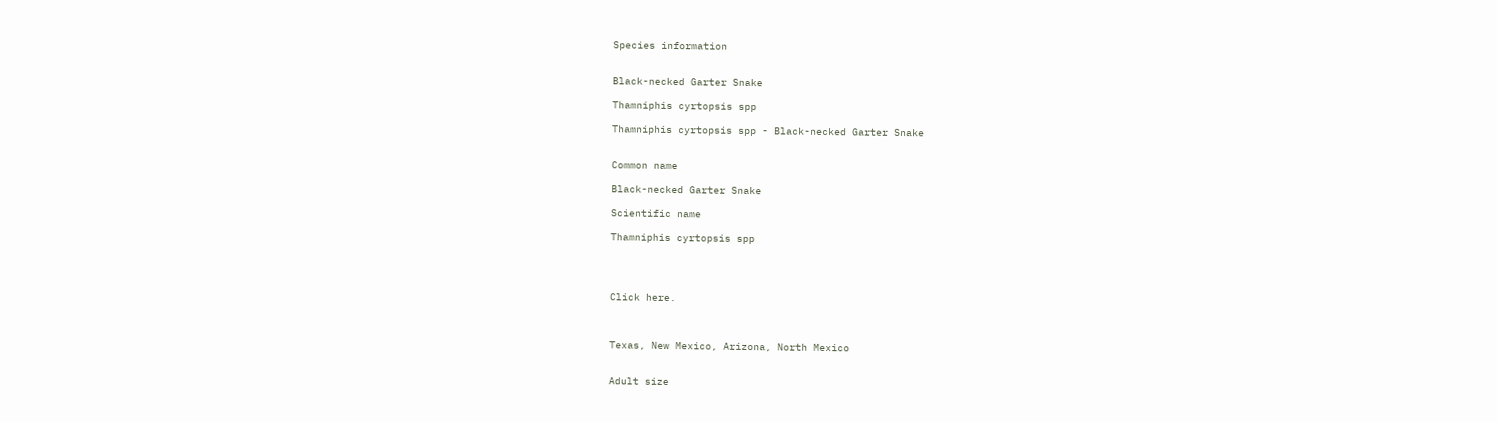Species information


Black-necked Garter Snake

Thamniphis cyrtopsis spp

Thamniphis cyrtopsis spp - Black-necked Garter Snake


Common name

Black-necked Garter Snake

Scientific name

Thamniphis cyrtopsis spp




Click here.



Texas, New Mexico, Arizona, North Mexico


Adult size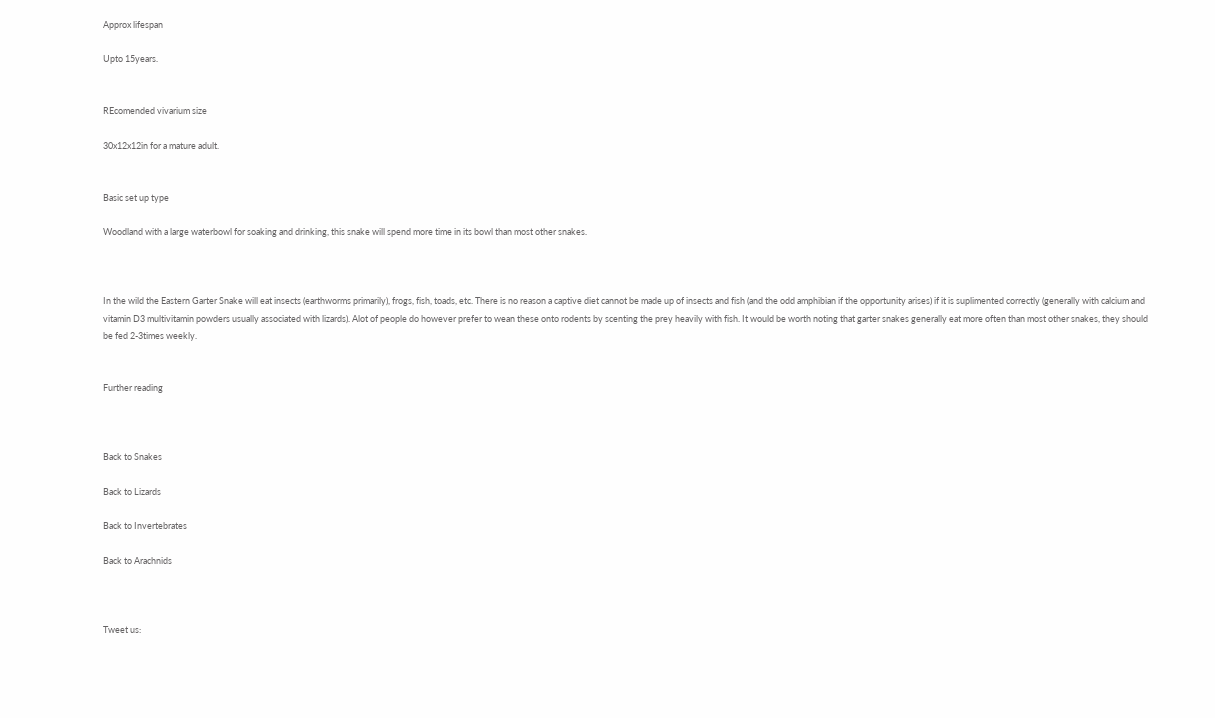Approx lifespan

Upto 15years.


REcomended vivarium size

30x12x12in for a mature adult.


Basic set up type

Woodland with a large waterbowl for soaking and drinking, this snake will spend more time in its bowl than most other snakes.



In the wild the Eastern Garter Snake will eat insects (earthworms primarily), frogs, fish, toads, etc. There is no reason a captive diet cannot be made up of insects and fish (and the odd amphibian if the opportunity arises) if it is suplimented correctly (generally with calcium and vitamin D3 multivitamin powders usually associated with lizards). Alot of people do however prefer to wean these onto rodents by scenting the prey heavily with fish. It would be worth noting that garter snakes generally eat more often than most other snakes, they should be fed 2-3times weekly.


Further reading



Back to Snakes

Back to Lizards

Back to Invertebrates

Back to Arachnids



Tweet us: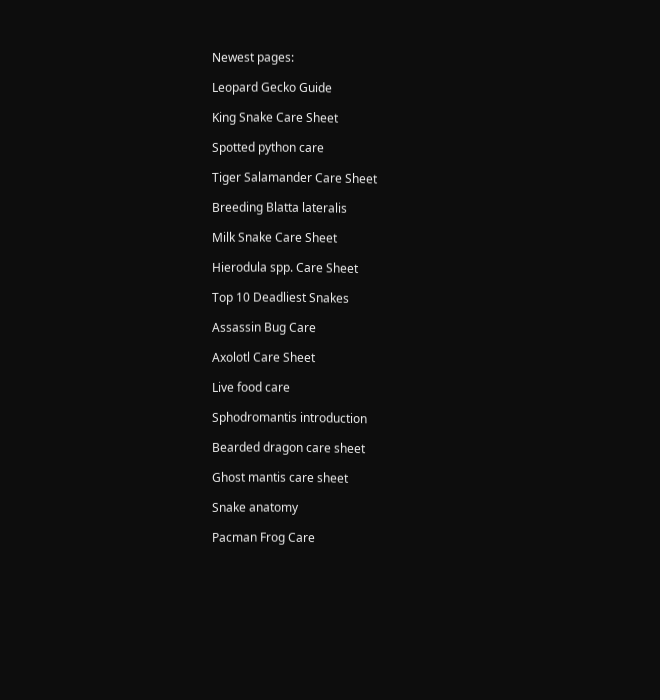Newest pages:

Leopard Gecko Guide

King Snake Care Sheet

Spotted python care

Tiger Salamander Care Sheet

Breeding Blatta lateralis

Milk Snake Care Sheet

Hierodula spp. Care Sheet

Top 10 Deadliest Snakes

Assassin Bug Care

Axolotl Care Sheet

Live food care

Sphodromantis introduction

Bearded dragon care sheet

Ghost mantis care sheet

Snake anatomy

Pacman Frog Care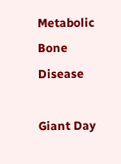Metabolic Bone Disease

Giant Day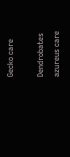Gecko care

Dendrobates azureus care